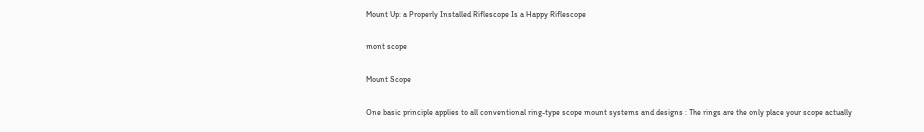Mount Up: a Properly Installed Riflescope Is a Happy Riflescope

mont scope

Mount Scope

One basic principle applies to all conventional ring-type scope mount systems and designs : The rings are the only place your scope actually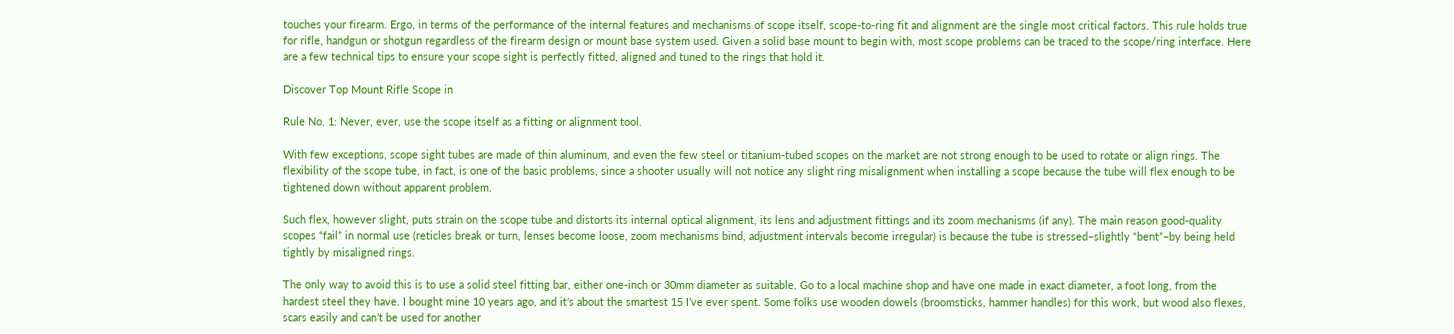touches your firearm. Ergo, in terms of the performance of the internal features and mechanisms of scope itself, scope-to-ring fit and alignment are the single most critical factors. This rule holds true for rifle, handgun or shotgun regardless of the firearm design or mount base system used. Given a solid base mount to begin with, most scope problems can be traced to the scope/ring interface. Here are a few technical tips to ensure your scope sight is perfectly fitted, aligned and tuned to the rings that hold it.

Discover Top Mount Rifle Scope in

Rule No. 1: Never, ever, use the scope itself as a fitting or alignment tool.

With few exceptions, scope sight tubes are made of thin aluminum, and even the few steel or titanium-tubed scopes on the market are not strong enough to be used to rotate or align rings. The flexibility of the scope tube, in fact, is one of the basic problems, since a shooter usually will not notice any slight ring misalignment when installing a scope because the tube will flex enough to be tightened down without apparent problem.

Such flex, however slight, puts strain on the scope tube and distorts its internal optical alignment, its lens and adjustment fittings and its zoom mechanisms (if any). The main reason good-quality scopes “fail” in normal use (reticles break or turn, lenses become loose, zoom mechanisms bind, adjustment intervals become irregular) is because the tube is stressed–slightly “bent”–by being held tightly by misaligned rings.

The only way to avoid this is to use a solid steel fitting bar, either one-inch or 30mm diameter as suitable. Go to a local machine shop and have one made in exact diameter, a foot long, from the hardest steel they have. I bought mine 10 years ago, and it’s about the smartest 15 I’ve ever spent. Some folks use wooden dowels (broomsticks, hammer handles) for this work, but wood also flexes, scars easily and can’t be used for another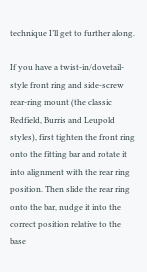technique I’ll get to further along.

If you have a twist-in/dovetail-style front ring and side-screw rear-ring mount (the classic Redfield, Burris and Leupold styles), first tighten the front ring onto the fitting bar and rotate it into alignment with the rear ring position. Then slide the rear ring onto the bar, nudge it into the correct position relative to the base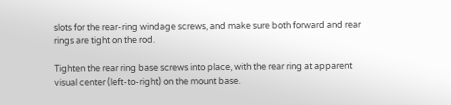slots for the rear-ring windage screws, and make sure both forward and rear rings are tight on the rod.

Tighten the rear ring base screws into place, with the rear ring at apparent visual center (left-to-right) on the mount base.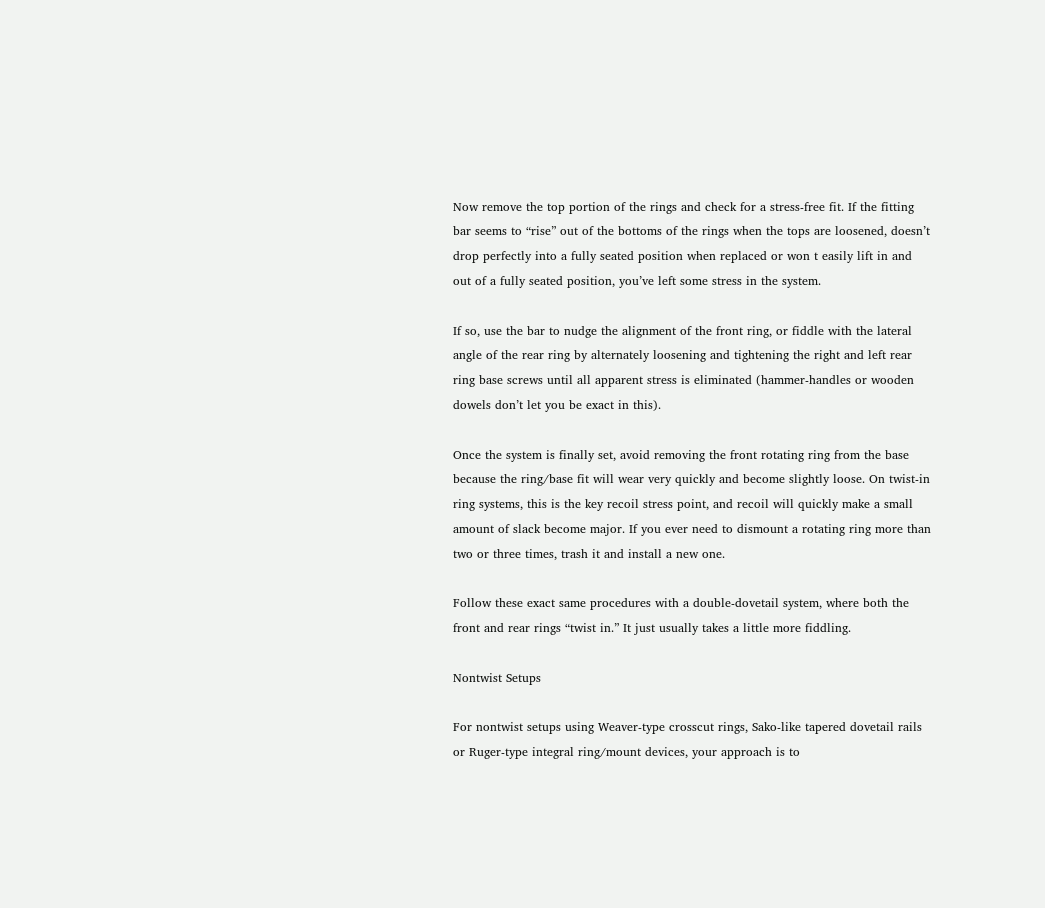Now remove the top portion of the rings and check for a stress-free fit. If the fitting bar seems to “rise” out of the bottoms of the rings when the tops are loosened, doesn’t drop perfectly into a fully seated position when replaced or won t easily lift in and out of a fully seated position, you’ve left some stress in the system.

If so, use the bar to nudge the alignment of the front ring, or fiddle with the lateral angle of the rear ring by alternately loosening and tightening the right and left rear ring base screws until all apparent stress is eliminated (hammer-handles or wooden dowels don’t let you be exact in this).

Once the system is finally set, avoid removing the front rotating ring from the base because the ring/base fit will wear very quickly and become slightly loose. On twist-in ring systems, this is the key recoil stress point, and recoil will quickly make a small amount of slack become major. If you ever need to dismount a rotating ring more than two or three times, trash it and install a new one.

Follow these exact same procedures with a double-dovetail system, where both the front and rear rings “twist in.” It just usually takes a little more fiddling.

Nontwist Setups

For nontwist setups using Weaver-type crosscut rings, Sako-like tapered dovetail rails or Ruger-type integral ring/mount devices, your approach is to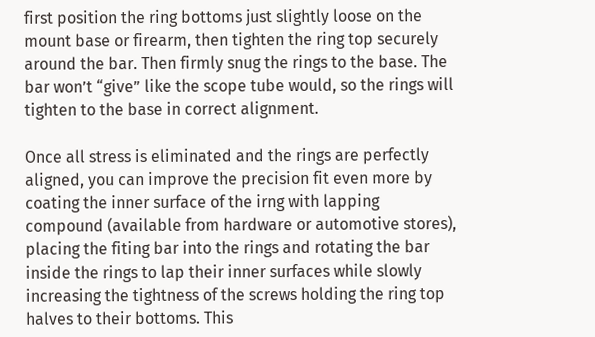first position the ring bottoms just slightly loose on the mount base or firearm, then tighten the ring top securely around the bar. Then firmly snug the rings to the base. The bar won’t “give” like the scope tube would, so the rings will tighten to the base in correct alignment.

Once all stress is eliminated and the rings are perfectly aligned, you can improve the precision fit even more by coating the inner surface of the irng with lapping compound (available from hardware or automotive stores), placing the fiting bar into the rings and rotating the bar inside the rings to lap their inner surfaces while slowly increasing the tightness of the screws holding the ring top halves to their bottoms. This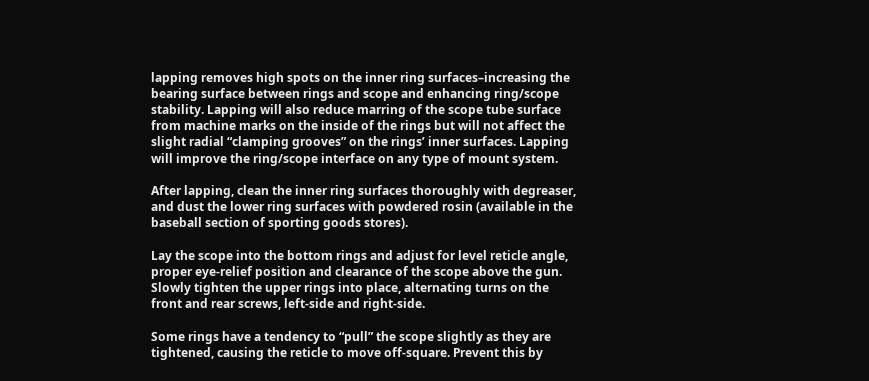lapping removes high spots on the inner ring surfaces–increasing the bearing surface between rings and scope and enhancing ring/scope stability. Lapping will also reduce marring of the scope tube surface from machine marks on the inside of the rings but will not affect the slight radial “clamping grooves” on the rings’ inner surfaces. Lapping will improve the ring/scope interface on any type of mount system.

After lapping, clean the inner ring surfaces thoroughly with degreaser, and dust the lower ring surfaces with powdered rosin (available in the baseball section of sporting goods stores).

Lay the scope into the bottom rings and adjust for level reticle angle, proper eye-relief position and clearance of the scope above the gun. Slowly tighten the upper rings into place, alternating turns on the front and rear screws, left-side and right-side.

Some rings have a tendency to “pull” the scope slightly as they are tightened, causing the reticle to move off-square. Prevent this by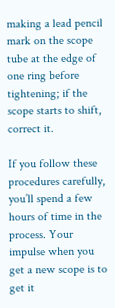making a lead pencil mark on the scope tube at the edge of one ring before tightening; if the scope starts to shift, correct it.

If you follow these procedures carefully, you’ll spend a few hours of time in the process. Your impulse when you get a new scope is to get it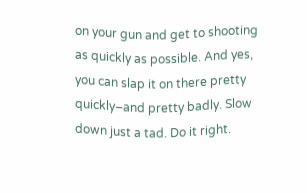on your gun and get to shooting as quickly as possible. And yes, you can slap it on there pretty quickly–and pretty badly. Slow down just a tad. Do it right.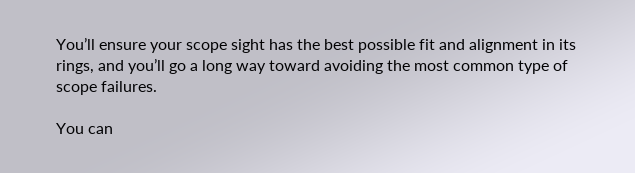You’ll ensure your scope sight has the best possible fit and alignment in its rings, and you’ll go a long way toward avoiding the most common type of scope failures.

You can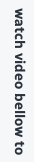watch video bellow to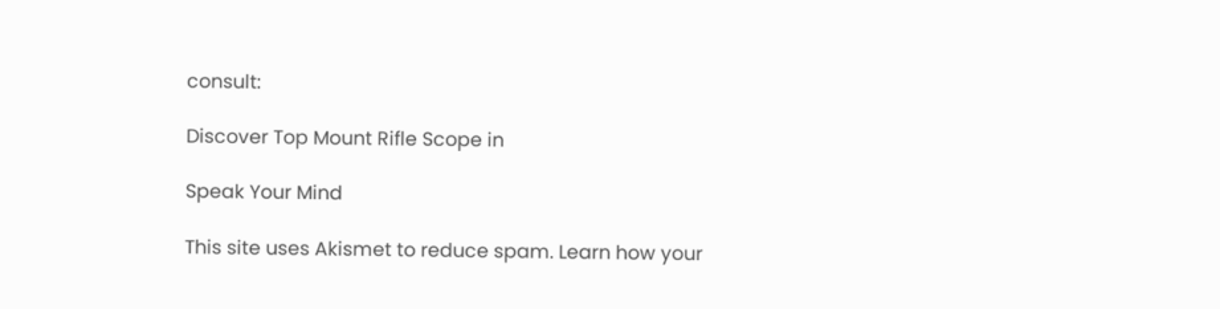consult:

Discover Top Mount Rifle Scope in

Speak Your Mind

This site uses Akismet to reduce spam. Learn how your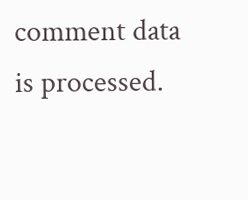comment data is processed.